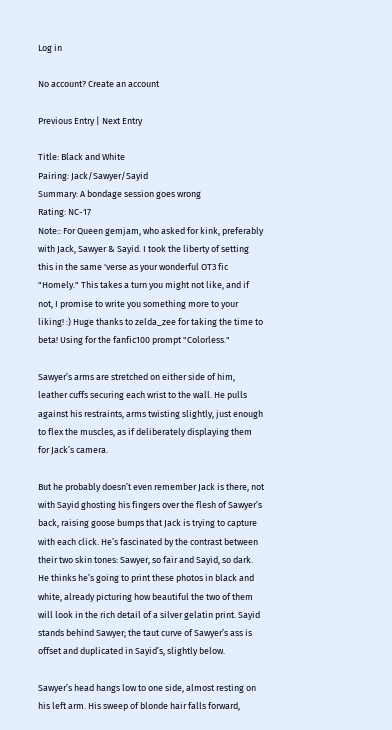Log in

No account? Create an account

Previous Entry | Next Entry

Title: Black and White
Pairing: Jack/Sawyer/Sayid
Summary: A bondage session goes wrong
Rating: NC-17
Note:: For Queen gemjam, who asked for kink, preferably with Jack, Sawyer & Sayid. I took the liberty of setting this in the same 'verse as your wonderful OT3 fic "Homely." This takes a turn you might not like, and if not, I promise to write you something more to your liking! :) Huge thanks to zelda_zee for taking the time to beta! Using for the fanfic100 prompt "Colorless."

Sawyer’s arms are stretched on either side of him, leather cuffs securing each wrist to the wall. He pulls against his restraints, arms twisting slightly, just enough to flex the muscles, as if deliberately displaying them for Jack’s camera.

But he probably doesn’t even remember Jack is there, not with Sayid ghosting his fingers over the flesh of Sawyer’s back, raising goose bumps that Jack is trying to capture with each click. He’s fascinated by the contrast between their two skin tones: Sawyer, so fair and Sayid, so dark. He thinks he’s going to print these photos in black and white, already picturing how beautiful the two of them will look in the rich detail of a silver gelatin print. Sayid stands behind Sawyer; the taut curve of Sawyer’s ass is offset and duplicated in Sayid’s, slightly below.

Sawyer’s head hangs low to one side, almost resting on his left arm. His sweep of blonde hair falls forward,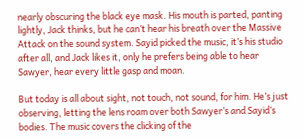nearly obscuring the black eye mask. His mouth is parted, panting lightly, Jack thinks, but he can’t hear his breath over the Massive Attack on the sound system. Sayid picked the music, it’s his studio after all, and Jack likes it, only he prefers being able to hear Sawyer, hear every little gasp and moan.

But today is all about sight, not touch, not sound, for him. He’s just observing, letting the lens roam over both Sawyer’s and Sayid’s bodies. The music covers the clicking of the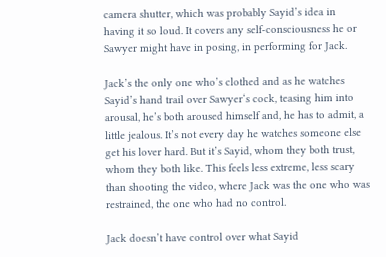camera shutter, which was probably Sayid’s idea in having it so loud. It covers any self-consciousness he or Sawyer might have in posing, in performing for Jack.

Jack’s the only one who’s clothed and as he watches Sayid’s hand trail over Sawyer‘s cock, teasing him into arousal, he’s both aroused himself and, he has to admit, a little jealous. It’s not every day he watches someone else get his lover hard. But it’s Sayid, whom they both trust, whom they both like. This feels less extreme, less scary than shooting the video, where Jack was the one who was restrained, the one who had no control.

Jack doesn’t have control over what Sayid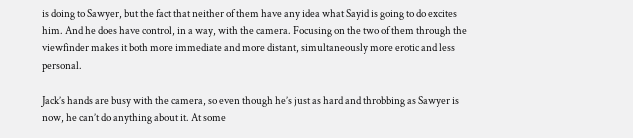is doing to Sawyer, but the fact that neither of them have any idea what Sayid is going to do excites him. And he does have control, in a way, with the camera. Focusing on the two of them through the viewfinder makes it both more immediate and more distant, simultaneously more erotic and less personal.

Jack’s hands are busy with the camera, so even though he’s just as hard and throbbing as Sawyer is now, he can’t do anything about it. At some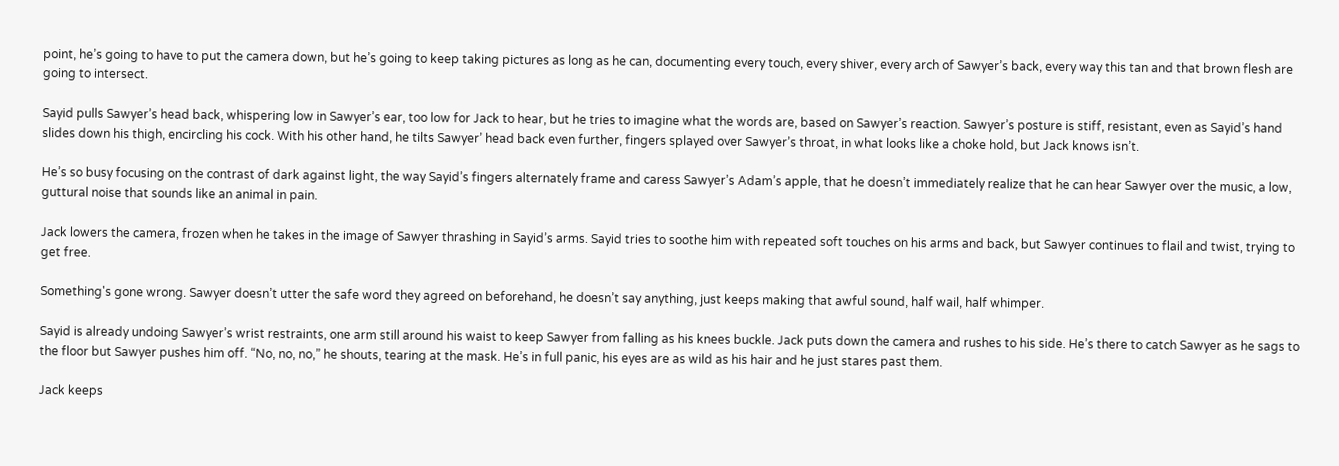point, he’s going to have to put the camera down, but he’s going to keep taking pictures as long as he can, documenting every touch, every shiver, every arch of Sawyer’s back, every way this tan and that brown flesh are going to intersect.

Sayid pulls Sawyer’s head back, whispering low in Sawyer’s ear, too low for Jack to hear, but he tries to imagine what the words are, based on Sawyer’s reaction. Sawyer’s posture is stiff, resistant, even as Sayid’s hand slides down his thigh, encircling his cock. With his other hand, he tilts Sawyer’ head back even further, fingers splayed over Sawyer’s throat, in what looks like a choke hold, but Jack knows isn’t.

He’s so busy focusing on the contrast of dark against light, the way Sayid’s fingers alternately frame and caress Sawyer’s Adam’s apple, that he doesn’t immediately realize that he can hear Sawyer over the music, a low, guttural noise that sounds like an animal in pain.

Jack lowers the camera, frozen when he takes in the image of Sawyer thrashing in Sayid’s arms. Sayid tries to soothe him with repeated soft touches on his arms and back, but Sawyer continues to flail and twist, trying to get free.

Something's gone wrong. Sawyer doesn’t utter the safe word they agreed on beforehand, he doesn’t say anything, just keeps making that awful sound, half wail, half whimper.

Sayid is already undoing Sawyer’s wrist restraints, one arm still around his waist to keep Sawyer from falling as his knees buckle. Jack puts down the camera and rushes to his side. He’s there to catch Sawyer as he sags to the floor but Sawyer pushes him off. “No, no, no,” he shouts, tearing at the mask. He’s in full panic, his eyes are as wild as his hair and he just stares past them.

Jack keeps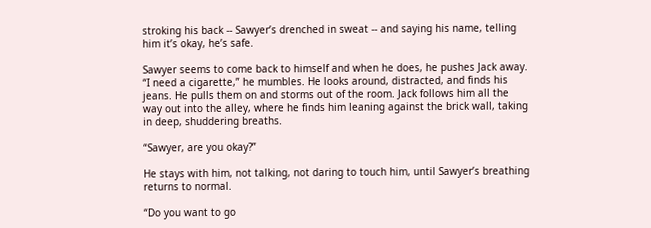stroking his back -- Sawyer’s drenched in sweat -- and saying his name, telling him it’s okay, he’s safe.

Sawyer seems to come back to himself and when he does, he pushes Jack away. “I need a cigarette,” he mumbles. He looks around, distracted, and finds his jeans. He pulls them on and storms out of the room. Jack follows him all the way out into the alley, where he finds him leaning against the brick wall, taking in deep, shuddering breaths.

“Sawyer, are you okay?”

He stays with him, not talking, not daring to touch him, until Sawyer’s breathing returns to normal.

“Do you want to go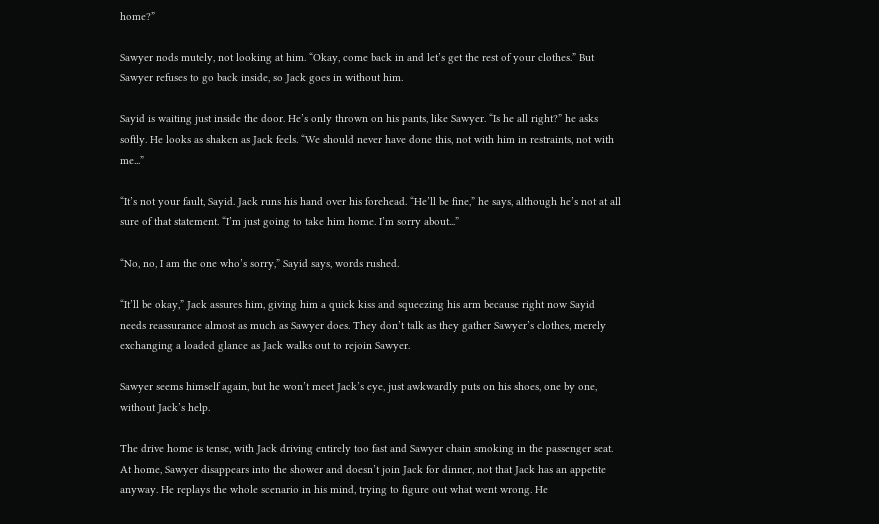home?”

Sawyer nods mutely, not looking at him. “Okay, come back in and let’s get the rest of your clothes.” But Sawyer refuses to go back inside, so Jack goes in without him.

Sayid is waiting just inside the door. He’s only thrown on his pants, like Sawyer. “Is he all right?” he asks softly. He looks as shaken as Jack feels. “We should never have done this, not with him in restraints, not with me...”

“It’s not your fault, Sayid. Jack runs his hand over his forehead. “He’ll be fine,” he says, although he’s not at all sure of that statement. “I’m just going to take him home. I’m sorry about...”

“No, no, I am the one who’s sorry,” Sayid says, words rushed.

“It’ll be okay,” Jack assures him, giving him a quick kiss and squeezing his arm because right now Sayid needs reassurance almost as much as Sawyer does. They don’t talk as they gather Sawyer’s clothes, merely exchanging a loaded glance as Jack walks out to rejoin Sawyer.

Sawyer seems himself again, but he won’t meet Jack’s eye, just awkwardly puts on his shoes, one by one, without Jack’s help.

The drive home is tense, with Jack driving entirely too fast and Sawyer chain smoking in the passenger seat. At home, Sawyer disappears into the shower and doesn’t join Jack for dinner, not that Jack has an appetite anyway. He replays the whole scenario in his mind, trying to figure out what went wrong. He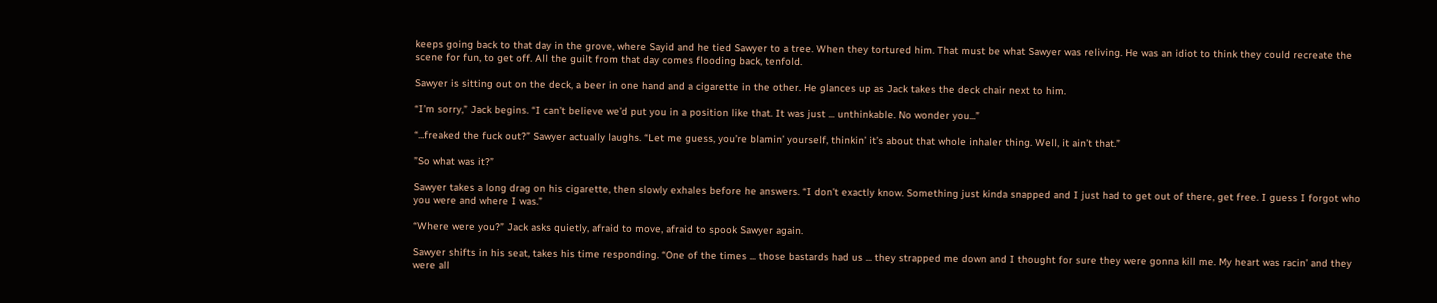keeps going back to that day in the grove, where Sayid and he tied Sawyer to a tree. When they tortured him. That must be what Sawyer was reliving. He was an idiot to think they could recreate the scene for fun, to get off. All the guilt from that day comes flooding back, tenfold.

Sawyer is sitting out on the deck, a beer in one hand and a cigarette in the other. He glances up as Jack takes the deck chair next to him.

“I’m sorry,” Jack begins. “I can’t believe we’d put you in a position like that. It was just ... unthinkable. No wonder you...”

“...freaked the fuck out?” Sawyer actually laughs. “Let me guess, you’re blamin’ yourself, thinkin’ it’s about that whole inhaler thing. Well, it ain’t that.”

”So what was it?”

Sawyer takes a long drag on his cigarette, then slowly exhales before he answers. “I don’t exactly know. Something just kinda snapped and I just had to get out of there, get free. I guess I forgot who you were and where I was.”

“Where were you?” Jack asks quietly, afraid to move, afraid to spook Sawyer again.

Sawyer shifts in his seat, takes his time responding. “One of the times ... those bastards had us ... they strapped me down and I thought for sure they were gonna kill me. My heart was racin’ and they were all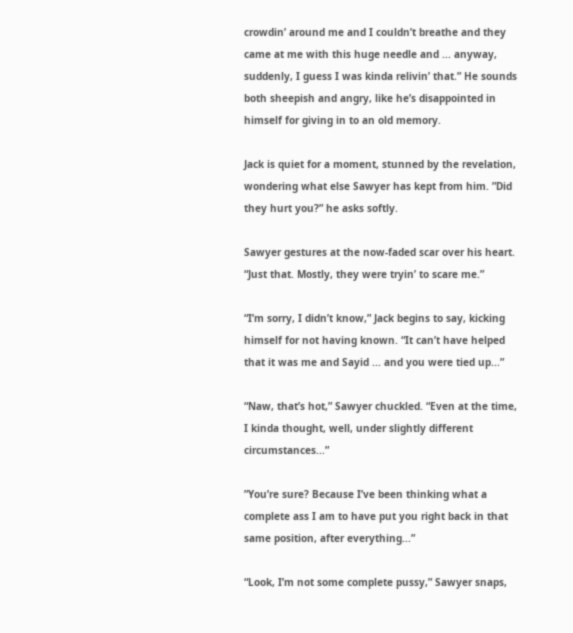crowdin’ around me and I couldn’t breathe and they came at me with this huge needle and ... anyway, suddenly, I guess I was kinda relivin’ that.” He sounds both sheepish and angry, like he’s disappointed in himself for giving in to an old memory.

Jack is quiet for a moment, stunned by the revelation, wondering what else Sawyer has kept from him. ”Did they hurt you?” he asks softly.

Sawyer gestures at the now-faded scar over his heart. “Just that. Mostly, they were tryin’ to scare me.”

“I’m sorry, I didn’t know,” Jack begins to say, kicking himself for not having known. “It can’t have helped that it was me and Sayid ... and you were tied up...”

“Naw, that’s hot,” Sawyer chuckled. “Even at the time, I kinda thought, well, under slightly different circumstances...”

”You’re sure? Because I’ve been thinking what a complete ass I am to have put you right back in that same position, after everything...”

“Look, I’m not some complete pussy,” Sawyer snaps,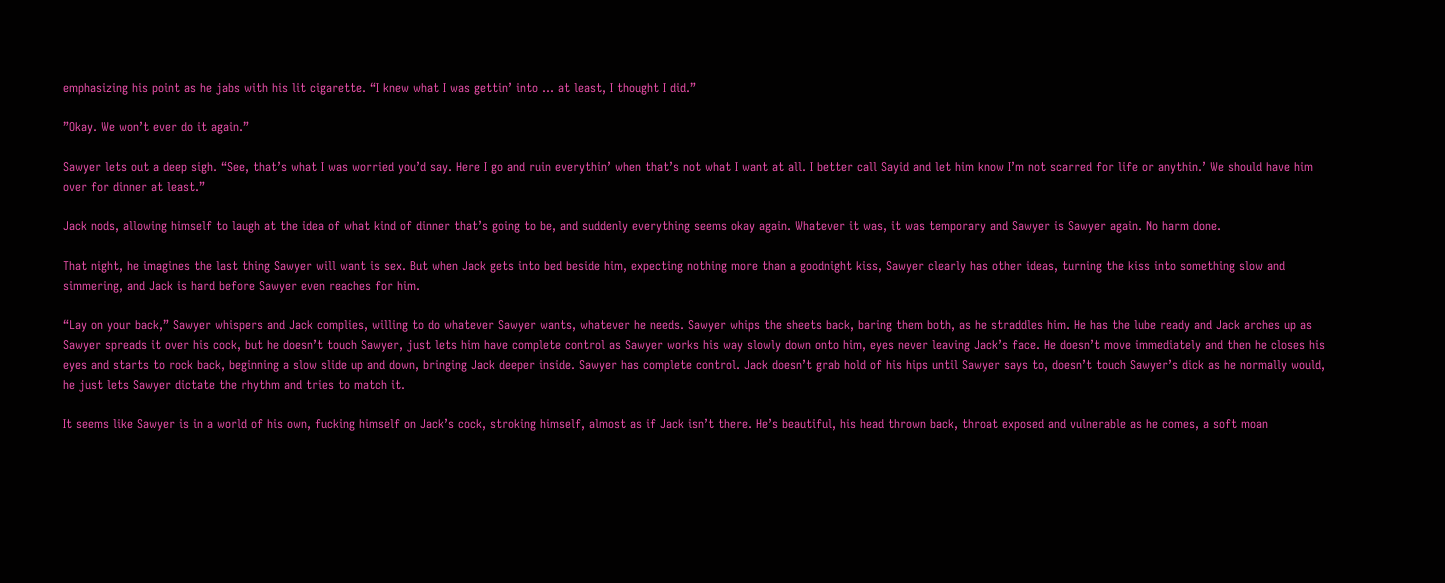emphasizing his point as he jabs with his lit cigarette. “I knew what I was gettin’ into ... at least, I thought I did.”

”Okay. We won’t ever do it again.”

Sawyer lets out a deep sigh. “See, that’s what I was worried you’d say. Here I go and ruin everythin’ when that’s not what I want at all. I better call Sayid and let him know I’m not scarred for life or anythin.’ We should have him over for dinner at least.”

Jack nods, allowing himself to laugh at the idea of what kind of dinner that’s going to be, and suddenly everything seems okay again. Whatever it was, it was temporary and Sawyer is Sawyer again. No harm done.

That night, he imagines the last thing Sawyer will want is sex. But when Jack gets into bed beside him, expecting nothing more than a goodnight kiss, Sawyer clearly has other ideas, turning the kiss into something slow and simmering, and Jack is hard before Sawyer even reaches for him.

“Lay on your back,” Sawyer whispers and Jack complies, willing to do whatever Sawyer wants, whatever he needs. Sawyer whips the sheets back, baring them both, as he straddles him. He has the lube ready and Jack arches up as Sawyer spreads it over his cock, but he doesn’t touch Sawyer, just lets him have complete control as Sawyer works his way slowly down onto him, eyes never leaving Jack’s face. He doesn’t move immediately and then he closes his eyes and starts to rock back, beginning a slow slide up and down, bringing Jack deeper inside. Sawyer has complete control. Jack doesn’t grab hold of his hips until Sawyer says to, doesn’t touch Sawyer’s dick as he normally would, he just lets Sawyer dictate the rhythm and tries to match it.

It seems like Sawyer is in a world of his own, fucking himself on Jack’s cock, stroking himself, almost as if Jack isn’t there. He’s beautiful, his head thrown back, throat exposed and vulnerable as he comes, a soft moan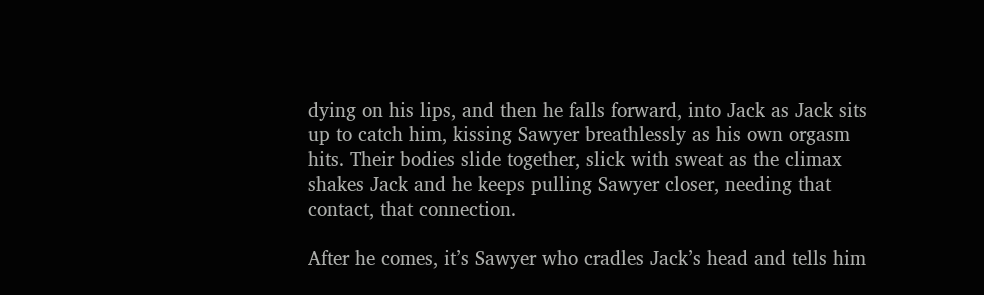dying on his lips, and then he falls forward, into Jack as Jack sits up to catch him, kissing Sawyer breathlessly as his own orgasm hits. Their bodies slide together, slick with sweat as the climax shakes Jack and he keeps pulling Sawyer closer, needing that contact, that connection.

After he comes, it’s Sawyer who cradles Jack’s head and tells him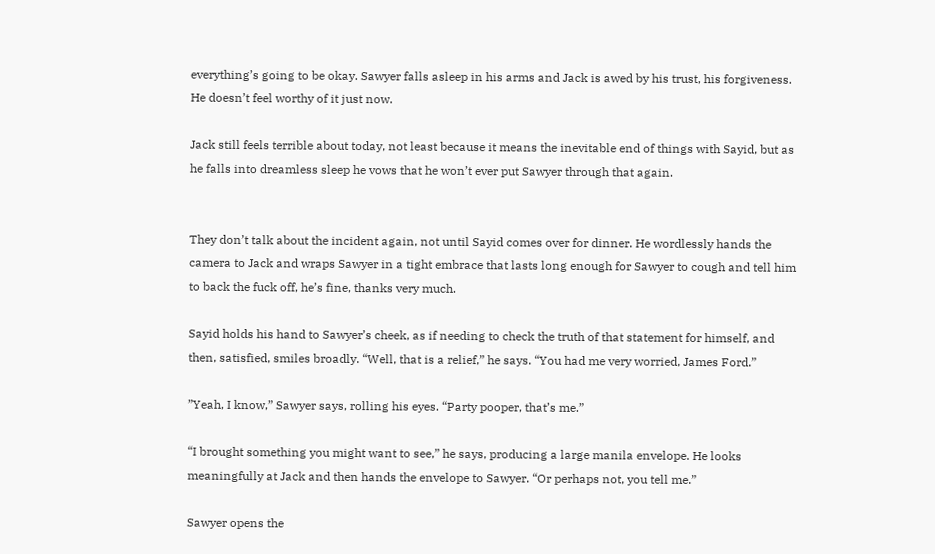everything’s going to be okay. Sawyer falls asleep in his arms and Jack is awed by his trust, his forgiveness. He doesn’t feel worthy of it just now.

Jack still feels terrible about today, not least because it means the inevitable end of things with Sayid, but as he falls into dreamless sleep he vows that he won’t ever put Sawyer through that again.


They don’t talk about the incident again, not until Sayid comes over for dinner. He wordlessly hands the camera to Jack and wraps Sawyer in a tight embrace that lasts long enough for Sawyer to cough and tell him to back the fuck off, he’s fine, thanks very much.

Sayid holds his hand to Sawyer’s cheek, as if needing to check the truth of that statement for himself, and then, satisfied, smiles broadly. “Well, that is a relief,” he says. “You had me very worried, James Ford.”

”Yeah, I know,” Sawyer says, rolling his eyes. “Party pooper, that’s me.”

“I brought something you might want to see,” he says, producing a large manila envelope. He looks meaningfully at Jack and then hands the envelope to Sawyer. “Or perhaps not, you tell me.”

Sawyer opens the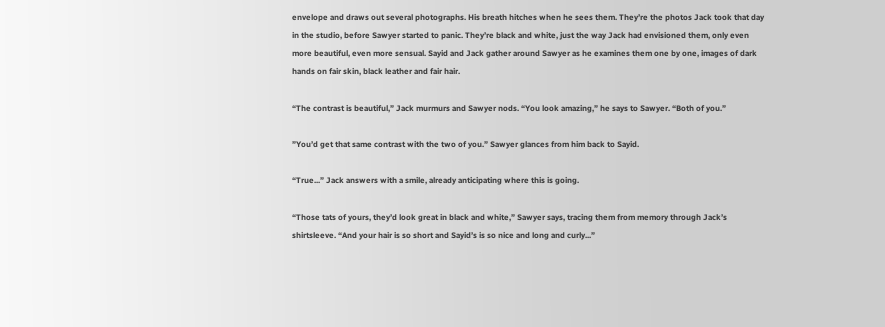envelope and draws out several photographs. His breath hitches when he sees them. They’re the photos Jack took that day in the studio, before Sawyer started to panic. They’re black and white, just the way Jack had envisioned them, only even more beautiful, even more sensual. Sayid and Jack gather around Sawyer as he examines them one by one, images of dark hands on fair skin, black leather and fair hair.

“The contrast is beautiful,” Jack murmurs and Sawyer nods. “You look amazing,” he says to Sawyer. “Both of you.”

”You’d get that same contrast with the two of you.” Sawyer glances from him back to Sayid.

“True...” Jack answers with a smile, already anticipating where this is going.

“Those tats of yours, they’d look great in black and white,” Sawyer says, tracing them from memory through Jack’s shirtsleeve. “And your hair is so short and Sayid’s is so nice and long and curly...”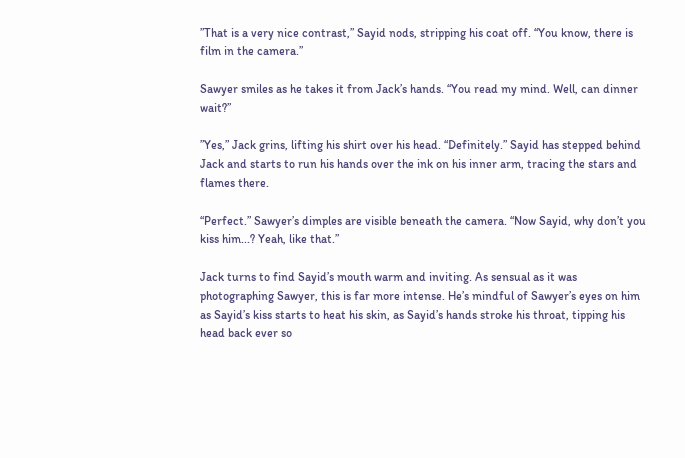”That is a very nice contrast,” Sayid nods, stripping his coat off. “You know, there is film in the camera.”

Sawyer smiles as he takes it from Jack’s hands. “You read my mind. Well, can dinner wait?”

”Yes,” Jack grins, lifting his shirt over his head. “Definitely.” Sayid has stepped behind Jack and starts to run his hands over the ink on his inner arm, tracing the stars and flames there.

“Perfect.” Sawyer’s dimples are visible beneath the camera. “Now Sayid, why don’t you kiss him...? Yeah, like that.”

Jack turns to find Sayid’s mouth warm and inviting. As sensual as it was photographing Sawyer, this is far more intense. He’s mindful of Sawyer’s eyes on him as Sayid’s kiss starts to heat his skin, as Sayid’s hands stroke his throat, tipping his head back ever so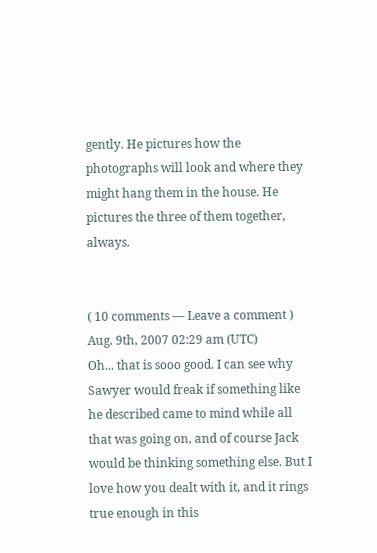gently. He pictures how the photographs will look and where they might hang them in the house. He pictures the three of them together, always.


( 10 comments — Leave a comment )
Aug. 9th, 2007 02:29 am (UTC)
Oh... that is sooo good. I can see why Sawyer would freak if something like he described came to mind while all that was going on, and of course Jack would be thinking something else. But I love how you dealt with it, and it rings true enough in this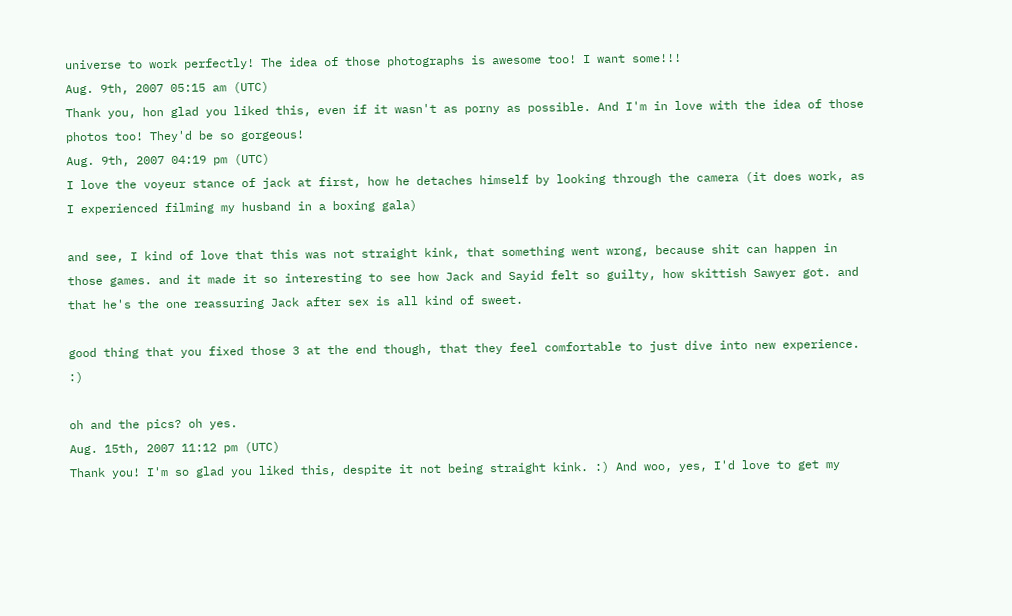universe to work perfectly! The idea of those photographs is awesome too! I want some!!!
Aug. 9th, 2007 05:15 am (UTC)
Thank you, hon glad you liked this, even if it wasn't as porny as possible. And I'm in love with the idea of those photos too! They'd be so gorgeous!
Aug. 9th, 2007 04:19 pm (UTC)
I love the voyeur stance of jack at first, how he detaches himself by looking through the camera (it does work, as I experienced filming my husband in a boxing gala)

and see, I kind of love that this was not straight kink, that something went wrong, because shit can happen in those games. and it made it so interesting to see how Jack and Sayid felt so guilty, how skittish Sawyer got. and that he's the one reassuring Jack after sex is all kind of sweet.

good thing that you fixed those 3 at the end though, that they feel comfortable to just dive into new experience. :)

oh and the pics? oh yes.
Aug. 15th, 2007 11:12 pm (UTC)
Thank you! I'm so glad you liked this, despite it not being straight kink. :) And woo, yes, I'd love to get my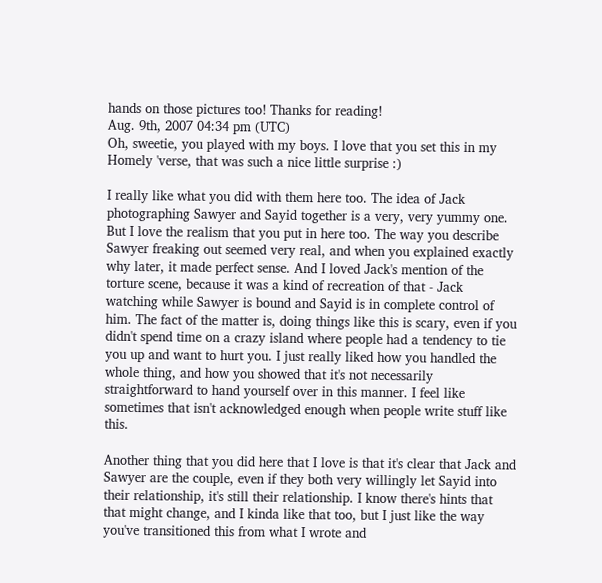hands on those pictures too! Thanks for reading!
Aug. 9th, 2007 04:34 pm (UTC)
Oh, sweetie, you played with my boys. I love that you set this in my Homely 'verse, that was such a nice little surprise :)

I really like what you did with them here too. The idea of Jack photographing Sawyer and Sayid together is a very, very yummy one. But I love the realism that you put in here too. The way you describe Sawyer freaking out seemed very real, and when you explained exactly why later, it made perfect sense. And I loved Jack's mention of the torture scene, because it was a kind of recreation of that - Jack watching while Sawyer is bound and Sayid is in complete control of him. The fact of the matter is, doing things like this is scary, even if you didn't spend time on a crazy island where people had a tendency to tie you up and want to hurt you. I just really liked how you handled the whole thing, and how you showed that it's not necessarily straightforward to hand yourself over in this manner. I feel like sometimes that isn't acknowledged enough when people write stuff like this.

Another thing that you did here that I love is that it's clear that Jack and Sawyer are the couple, even if they both very willingly let Sayid into their relationship, it's still their relationship. I know there's hints that that might change, and I kinda like that too, but I just like the way you've transitioned this from what I wrote and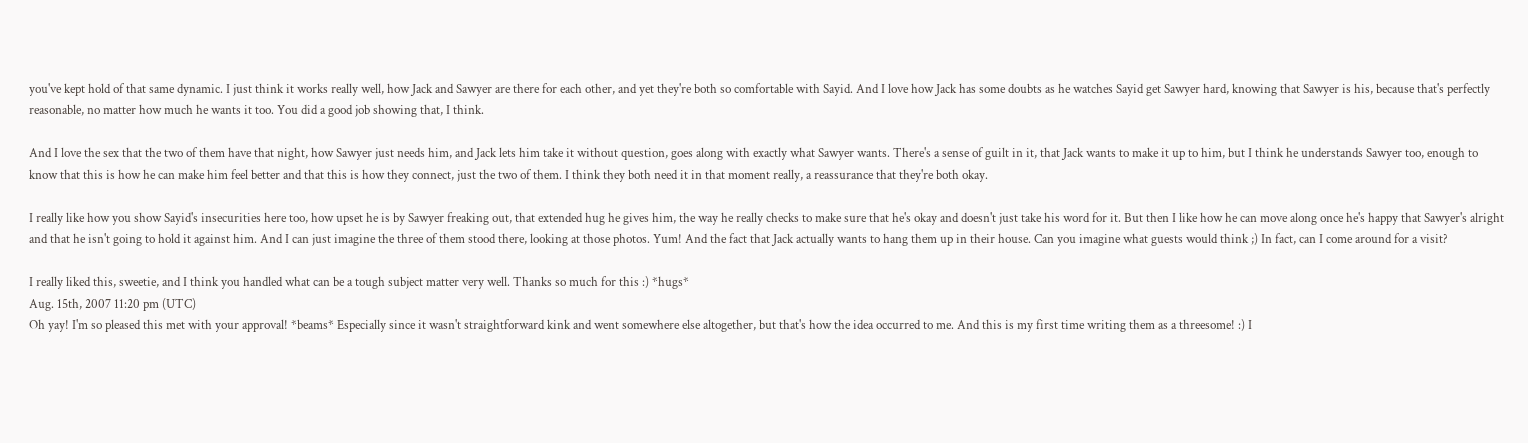you've kept hold of that same dynamic. I just think it works really well, how Jack and Sawyer are there for each other, and yet they're both so comfortable with Sayid. And I love how Jack has some doubts as he watches Sayid get Sawyer hard, knowing that Sawyer is his, because that's perfectly reasonable, no matter how much he wants it too. You did a good job showing that, I think.

And I love the sex that the two of them have that night, how Sawyer just needs him, and Jack lets him take it without question, goes along with exactly what Sawyer wants. There's a sense of guilt in it, that Jack wants to make it up to him, but I think he understands Sawyer too, enough to know that this is how he can make him feel better and that this is how they connect, just the two of them. I think they both need it in that moment really, a reassurance that they're both okay.

I really like how you show Sayid's insecurities here too, how upset he is by Sawyer freaking out, that extended hug he gives him, the way he really checks to make sure that he's okay and doesn't just take his word for it. But then I like how he can move along once he's happy that Sawyer's alright and that he isn't going to hold it against him. And I can just imagine the three of them stood there, looking at those photos. Yum! And the fact that Jack actually wants to hang them up in their house. Can you imagine what guests would think ;) In fact, can I come around for a visit?

I really liked this, sweetie, and I think you handled what can be a tough subject matter very well. Thanks so much for this :) *hugs*
Aug. 15th, 2007 11:20 pm (UTC)
Oh yay! I'm so pleased this met with your approval! *beams* Especially since it wasn't straightforward kink and went somewhere else altogether, but that's how the idea occurred to me. And this is my first time writing them as a threesome! :) I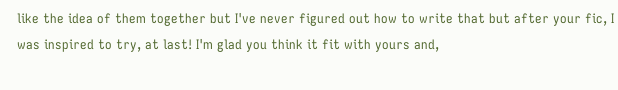like the idea of them together but I've never figured out how to write that but after your fic, I was inspired to try, at last! I'm glad you think it fit with yours and,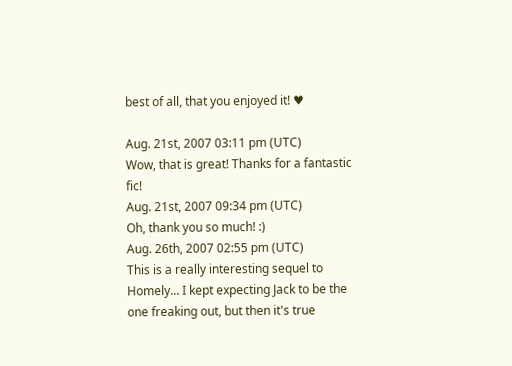best of all, that you enjoyed it! ♥

Aug. 21st, 2007 03:11 pm (UTC)
Wow, that is great! Thanks for a fantastic fic!
Aug. 21st, 2007 09:34 pm (UTC)
Oh, thank you so much! :)
Aug. 26th, 2007 02:55 pm (UTC)
This is a really interesting sequel to Homely... I kept expecting Jack to be the one freaking out, but then it's true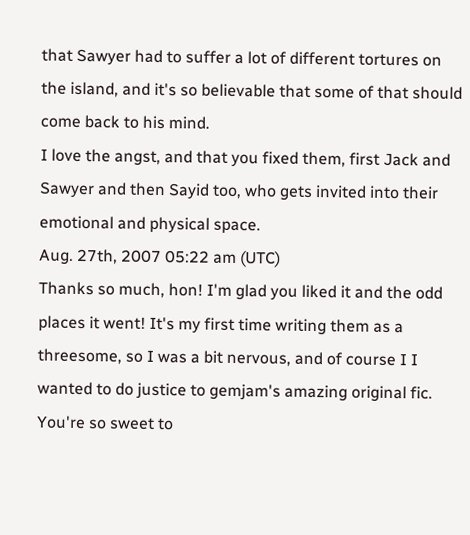that Sawyer had to suffer a lot of different tortures on the island, and it's so believable that some of that should come back to his mind.
I love the angst, and that you fixed them, first Jack and Sawyer and then Sayid too, who gets invited into their emotional and physical space.
Aug. 27th, 2007 05:22 am (UTC)
Thanks so much, hon! I'm glad you liked it and the odd places it went! It's my first time writing them as a threesome, so I was a bit nervous, and of course I I wanted to do justice to gemjam's amazing original fic. You're so sweet to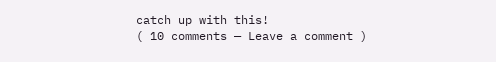catch up with this!
( 10 comments — Leave a comment )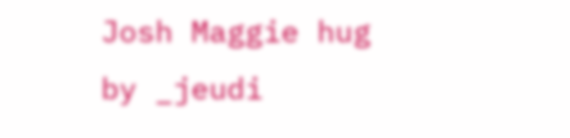Josh Maggie hug by _jeudi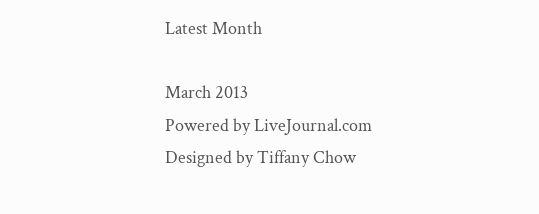Latest Month

March 2013
Powered by LiveJournal.com
Designed by Tiffany Chow